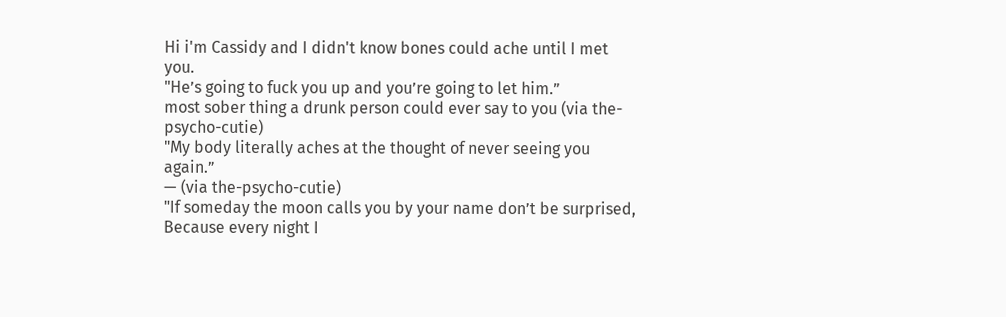Hi i'm Cassidy and I didn't know bones could ache until I met you.
"He’s going to fuck you up and you’re going to let him.”
most sober thing a drunk person could ever say to you (via the-psycho-cutie)
"My body literally aches at the thought of never seeing you again.”
— (via the-psycho-cutie)
"If someday the moon calls you by your name don’t be surprised,
Because every night I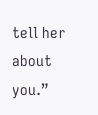tell her about you.”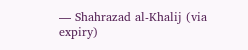— Shahrazad al-Khalij (via expiry)